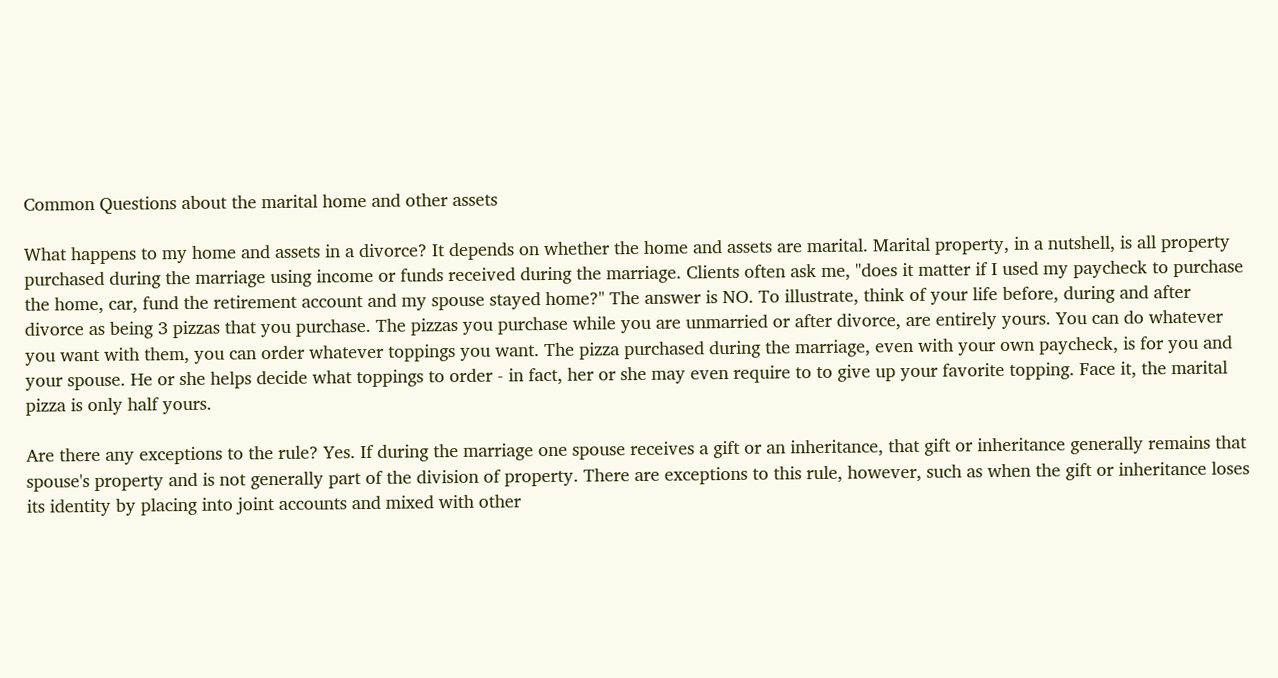Common Questions about the marital home and other assets

What happens to my home and assets in a divorce? It depends on whether the home and assets are marital. Marital property, in a nutshell, is all property purchased during the marriage using income or funds received during the marriage. Clients often ask me, "does it matter if I used my paycheck to purchase the home, car, fund the retirement account and my spouse stayed home?" The answer is NO. To illustrate, think of your life before, during and after divorce as being 3 pizzas that you purchase. The pizzas you purchase while you are unmarried or after divorce, are entirely yours. You can do whatever you want with them, you can order whatever toppings you want. The pizza purchased during the marriage, even with your own paycheck, is for you and your spouse. He or she helps decide what toppings to order - in fact, her or she may even require to to give up your favorite topping. Face it, the marital pizza is only half yours.

Are there any exceptions to the rule? Yes. If during the marriage one spouse receives a gift or an inheritance, that gift or inheritance generally remains that spouse's property and is not generally part of the division of property. There are exceptions to this rule, however, such as when the gift or inheritance loses its identity by placing into joint accounts and mixed with other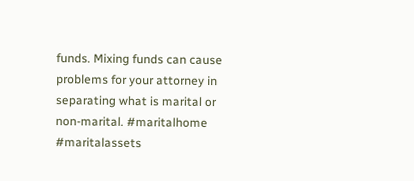funds. Mixing funds can cause problems for your attorney in separating what is marital or non-marital. #maritalhome #maritalassets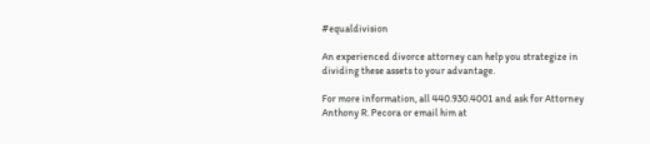#equaldivision

An experienced divorce attorney can help you strategize in dividing these assets to your advantage.

For more information, all 440.930.4001 and ask for Attorney Anthony R. Pecora or email him at